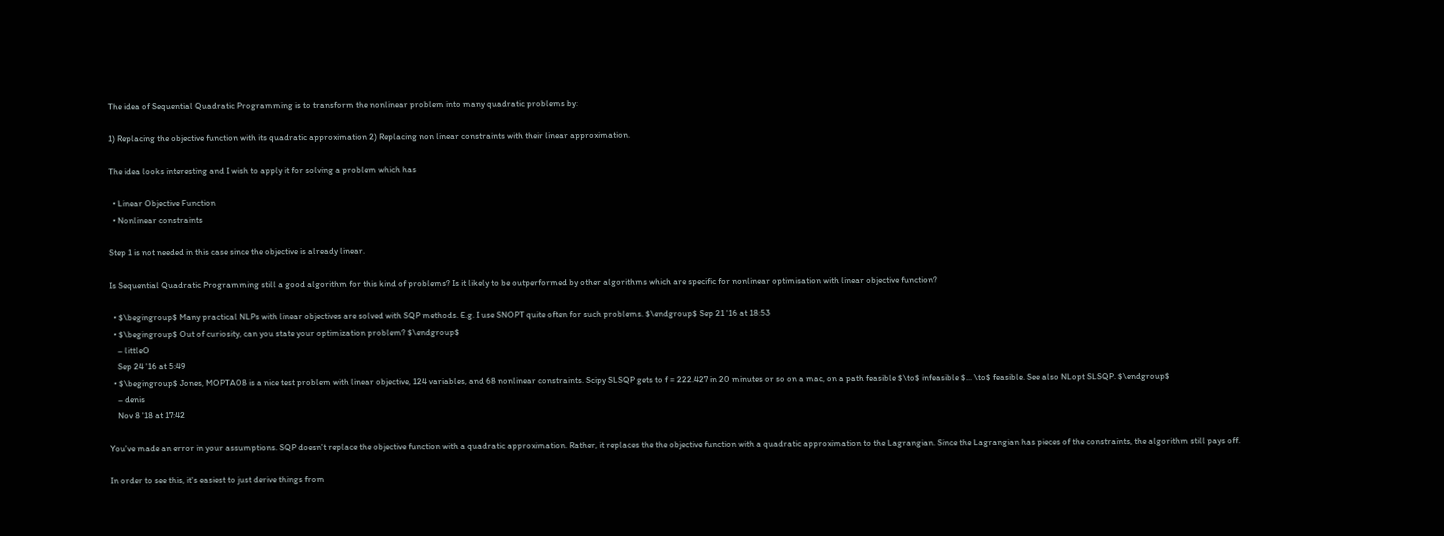The idea of Sequential Quadratic Programming is to transform the nonlinear problem into many quadratic problems by:

1) Replacing the objective function with its quadratic approximation 2) Replacing non linear constraints with their linear approximation.

The idea looks interesting and I wish to apply it for solving a problem which has

  • Linear Objective Function
  • Nonlinear constraints

Step 1 is not needed in this case since the objective is already linear.

Is Sequential Quadratic Programming still a good algorithm for this kind of problems? Is it likely to be outperformed by other algorithms which are specific for nonlinear optimisation with linear objective function?

  • $\begingroup$ Many practical NLPs with linear objectives are solved with SQP methods. E.g. I use SNOPT quite often for such problems. $\endgroup$ Sep 21 '16 at 18:53
  • $\begingroup$ Out of curiosity, can you state your optimization problem? $\endgroup$
    – littleO
    Sep 24 '16 at 5:49
  • $\begingroup$ Jones, MOPTA08 is a nice test problem with linear objective, 124 variables, and 68 nonlinear constraints. Scipy SLSQP gets to f = 222.427 in 20 minutes or so on a mac, on a path feasible $\to$ infeasible $... \to$ feasible. See also NLopt SLSQP. $\endgroup$
    – denis
    Nov 8 '18 at 17:42

You've made an error in your assumptions. SQP doesn't replace the objective function with a quadratic approximation. Rather, it replaces the the objective function with a quadratic approximation to the Lagrangian. Since the Lagrangian has pieces of the constraints, the algorithm still pays off.

In order to see this, it's easiest to just derive things from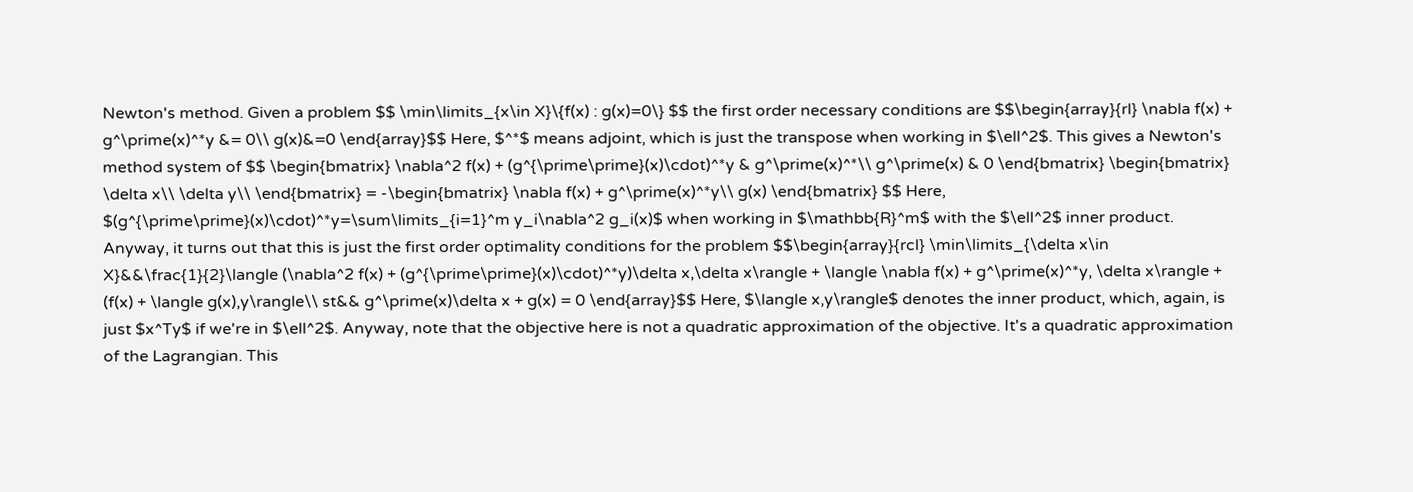Newton's method. Given a problem $$ \min\limits_{x\in X}\{f(x) : g(x)=0\} $$ the first order necessary conditions are $$\begin{array}{rl} \nabla f(x) + g^\prime(x)^*y &= 0\\ g(x)&=0 \end{array}$$ Here, $^*$ means adjoint, which is just the transpose when working in $\ell^2$. This gives a Newton's method system of $$ \begin{bmatrix} \nabla^2 f(x) + (g^{\prime\prime}(x)\cdot)^*y & g^\prime(x)^*\\ g^\prime(x) & 0 \end{bmatrix} \begin{bmatrix} \delta x\\ \delta y\\ \end{bmatrix} = -\begin{bmatrix} \nabla f(x) + g^\prime(x)^*y\\ g(x) \end{bmatrix} $$ Here, $(g^{\prime\prime}(x)\cdot)^*y=\sum\limits_{i=1}^m y_i\nabla^2 g_i(x)$ when working in $\mathbb{R}^m$ with the $\ell^2$ inner product. Anyway, it turns out that this is just the first order optimality conditions for the problem $$\begin{array}{rcl} \min\limits_{\delta x\in X}&&\frac{1}{2}\langle (\nabla^2 f(x) + (g^{\prime\prime}(x)\cdot)^*y)\delta x,\delta x\rangle + \langle \nabla f(x) + g^\prime(x)^*y, \delta x\rangle + (f(x) + \langle g(x),y\rangle\\ st&& g^\prime(x)\delta x + g(x) = 0 \end{array}$$ Here, $\langle x,y\rangle$ denotes the inner product, which, again, is just $x^Ty$ if we're in $\ell^2$. Anyway, note that the objective here is not a quadratic approximation of the objective. It's a quadratic approximation of the Lagrangian. This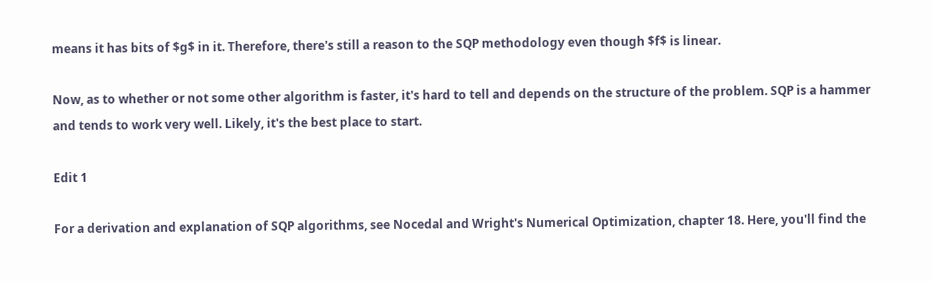means it has bits of $g$ in it. Therefore, there's still a reason to the SQP methodology even though $f$ is linear.

Now, as to whether or not some other algorithm is faster, it's hard to tell and depends on the structure of the problem. SQP is a hammer and tends to work very well. Likely, it's the best place to start.

Edit 1

For a derivation and explanation of SQP algorithms, see Nocedal and Wright's Numerical Optimization, chapter 18. Here, you'll find the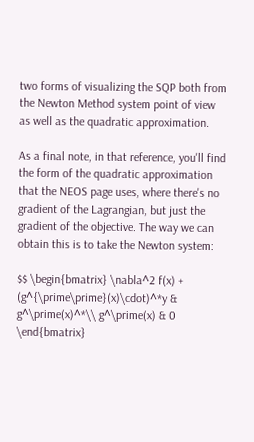two forms of visualizing the SQP both from the Newton Method system point of view as well as the quadratic approximation.

As a final note, in that reference, you'll find the form of the quadratic approximation that the NEOS page uses, where there's no gradient of the Lagrangian, but just the gradient of the objective. The way we can obtain this is to take the Newton system:

$$ \begin{bmatrix} \nabla^2 f(x) + (g^{\prime\prime}(x)\cdot)^*y & g^\prime(x)^*\\ g^\prime(x) & 0 \end{bmatrix}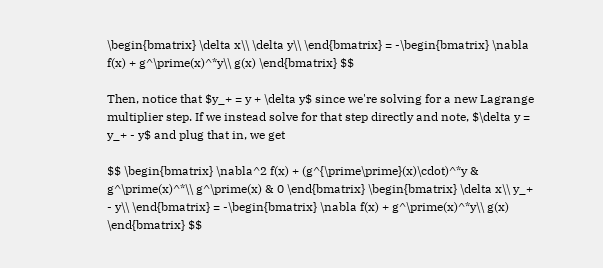\begin{bmatrix} \delta x\\ \delta y\\ \end{bmatrix} = -\begin{bmatrix} \nabla f(x) + g^\prime(x)^*y\\ g(x) \end{bmatrix} $$

Then, notice that $y_+ = y + \delta y$ since we're solving for a new Lagrange multiplier step. If we instead solve for that step directly and note, $\delta y = y_+ - y$ and plug that in, we get

$$ \begin{bmatrix} \nabla^2 f(x) + (g^{\prime\prime}(x)\cdot)^*y & g^\prime(x)^*\\ g^\prime(x) & 0 \end{bmatrix} \begin{bmatrix} \delta x\\ y_+ - y\\ \end{bmatrix} = -\begin{bmatrix} \nabla f(x) + g^\prime(x)^*y\\ g(x) \end{bmatrix} $$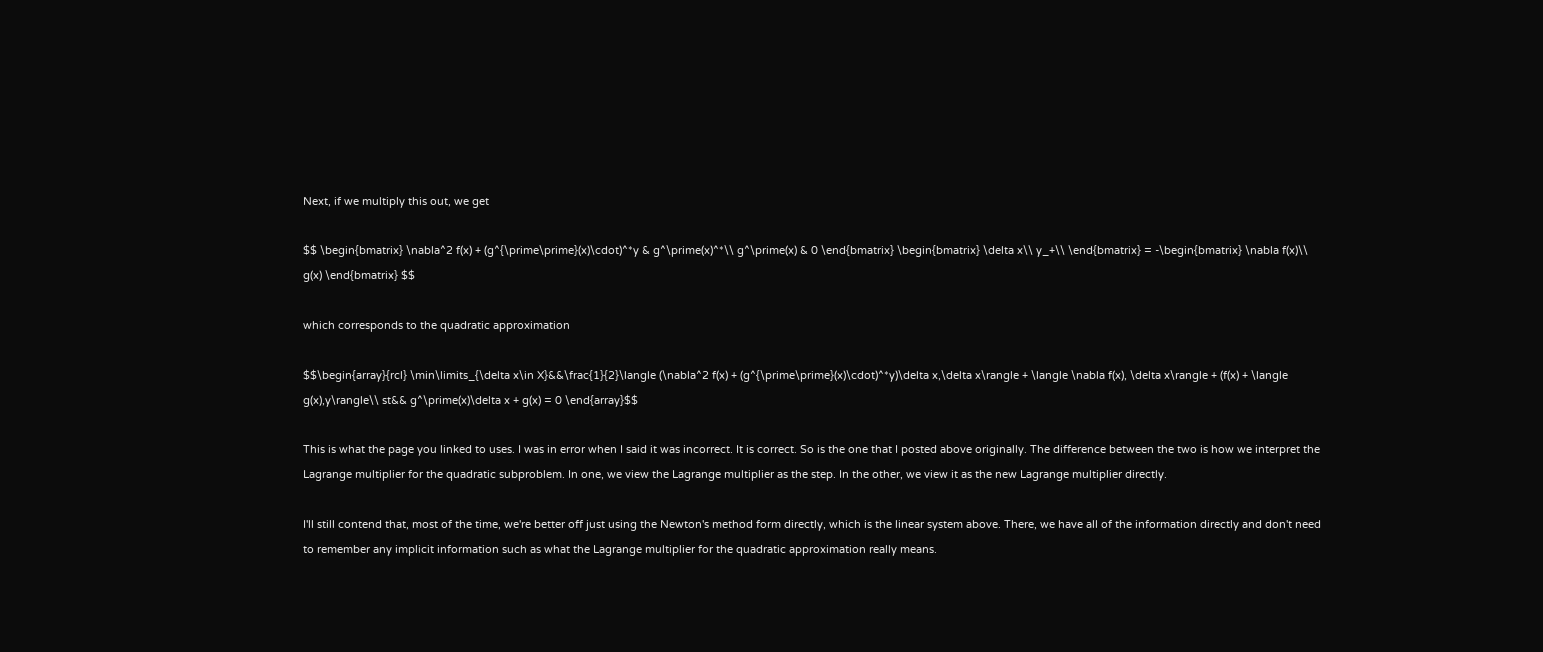Next, if we multiply this out, we get

$$ \begin{bmatrix} \nabla^2 f(x) + (g^{\prime\prime}(x)\cdot)^*y & g^\prime(x)^*\\ g^\prime(x) & 0 \end{bmatrix} \begin{bmatrix} \delta x\\ y_+\\ \end{bmatrix} = -\begin{bmatrix} \nabla f(x)\\ g(x) \end{bmatrix} $$

which corresponds to the quadratic approximation

$$\begin{array}{rcl} \min\limits_{\delta x\in X}&&\frac{1}{2}\langle (\nabla^2 f(x) + (g^{\prime\prime}(x)\cdot)^*y)\delta x,\delta x\rangle + \langle \nabla f(x), \delta x\rangle + (f(x) + \langle g(x),y\rangle\\ st&& g^\prime(x)\delta x + g(x) = 0 \end{array}$$

This is what the page you linked to uses. I was in error when I said it was incorrect. It is correct. So is the one that I posted above originally. The difference between the two is how we interpret the Lagrange multiplier for the quadratic subproblem. In one, we view the Lagrange multiplier as the step. In the other, we view it as the new Lagrange multiplier directly.

I'll still contend that, most of the time, we're better off just using the Newton's method form directly, which is the linear system above. There, we have all of the information directly and don't need to remember any implicit information such as what the Lagrange multiplier for the quadratic approximation really means.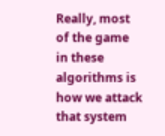Really, most of the game in these algorithms is how we attack that system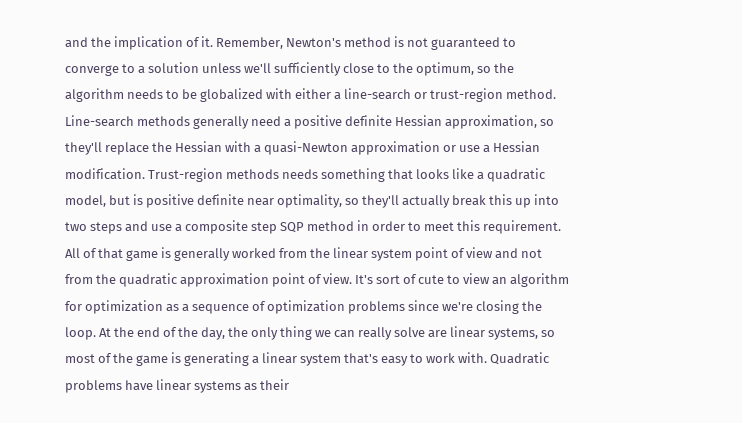and the implication of it. Remember, Newton's method is not guaranteed to converge to a solution unless we'll sufficiently close to the optimum, so the algorithm needs to be globalized with either a line-search or trust-region method. Line-search methods generally need a positive definite Hessian approximation, so they'll replace the Hessian with a quasi-Newton approximation or use a Hessian modification. Trust-region methods needs something that looks like a quadratic model, but is positive definite near optimality, so they'll actually break this up into two steps and use a composite step SQP method in order to meet this requirement. All of that game is generally worked from the linear system point of view and not from the quadratic approximation point of view. It's sort of cute to view an algorithm for optimization as a sequence of optimization problems since we're closing the loop. At the end of the day, the only thing we can really solve are linear systems, so most of the game is generating a linear system that's easy to work with. Quadratic problems have linear systems as their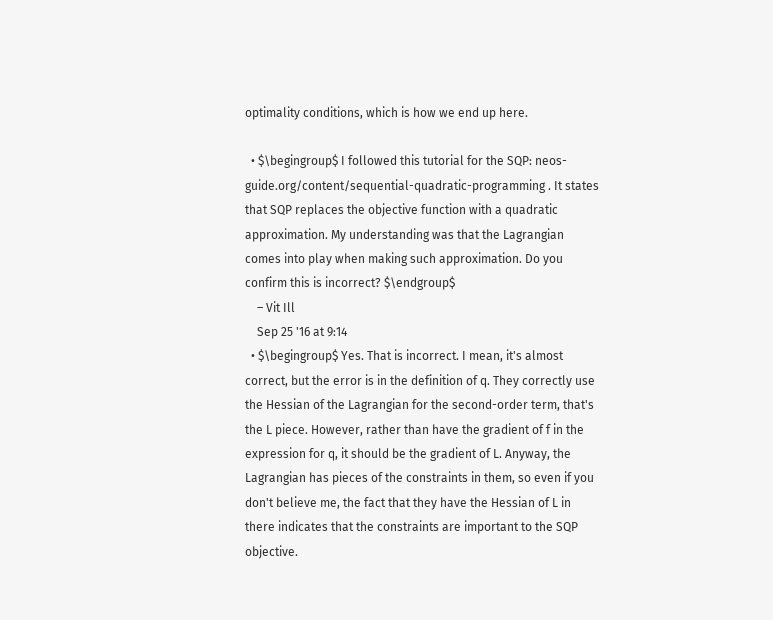optimality conditions, which is how we end up here.

  • $\begingroup$ I followed this tutorial for the SQP: neos-guide.org/content/sequential-quadratic-programming . It states that SQP replaces the objective function with a quadratic approximation. My understanding was that the Lagrangian comes into play when making such approximation. Do you confirm this is incorrect? $\endgroup$
    – Vit Ill
    Sep 25 '16 at 9:14
  • $\begingroup$ Yes. That is incorrect. I mean, it's almost correct, but the error is in the definition of q. They correctly use the Hessian of the Lagrangian for the second-order term, that's the L piece. However, rather than have the gradient of f in the expression for q, it should be the gradient of L. Anyway, the Lagrangian has pieces of the constraints in them, so even if you don't believe me, the fact that they have the Hessian of L in there indicates that the constraints are important to the SQP objective.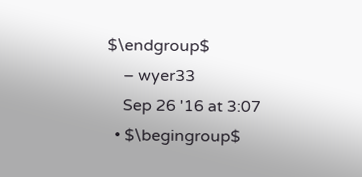$\endgroup$
    – wyer33
    Sep 26 '16 at 3:07
  • $\begingroup$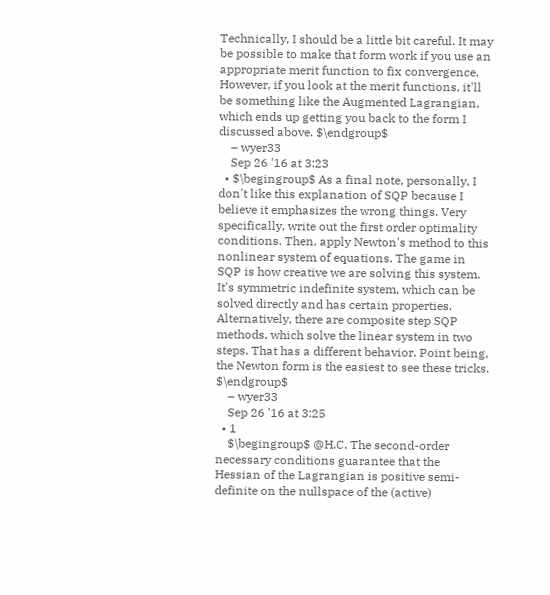Technically, I should be a little bit careful. It may be possible to make that form work if you use an appropriate merit function to fix convergence. However, if you look at the merit functions, it'll be something like the Augmented Lagrangian, which ends up getting you back to the form I discussed above. $\endgroup$
    – wyer33
    Sep 26 '16 at 3:23
  • $\begingroup$ As a final note, personally, I don't like this explanation of SQP because I believe it emphasizes the wrong things. Very specifically, write out the first order optimality conditions. Then, apply Newton's method to this nonlinear system of equations. The game in SQP is how creative we are solving this system. It's symmetric indefinite system, which can be solved directly and has certain properties. Alternatively, there are composite step SQP methods, which solve the linear system in two steps. That has a different behavior. Point being, the Newton form is the easiest to see these tricks. $\endgroup$
    – wyer33
    Sep 26 '16 at 3:25
  • 1
    $\begingroup$ @H.C. The second-order necessary conditions guarantee that the Hessian of the Lagrangian is positive semi-definite on the nullspace of the (active)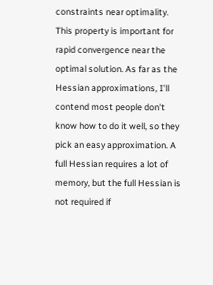constraints near optimality. This property is important for rapid convergence near the optimal solution. As far as the Hessian approximations, I'll contend most people don't know how to do it well, so they pick an easy approximation. A full Hessian requires a lot of memory, but the full Hessian is not required if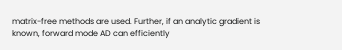matrix-free methods are used. Further, if an analytic gradient is known, forward mode AD can efficiently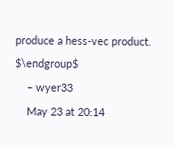produce a hess-vec product. $\endgroup$
    – wyer33
    May 23 at 20:14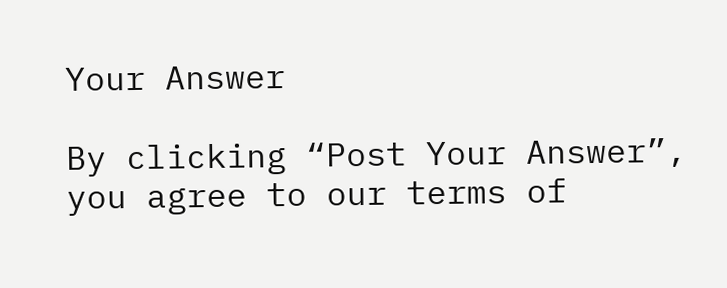Your Answer

By clicking “Post Your Answer”, you agree to our terms of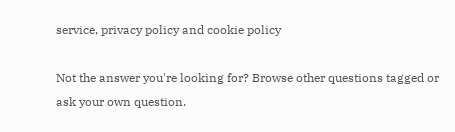service, privacy policy and cookie policy

Not the answer you're looking for? Browse other questions tagged or ask your own question.